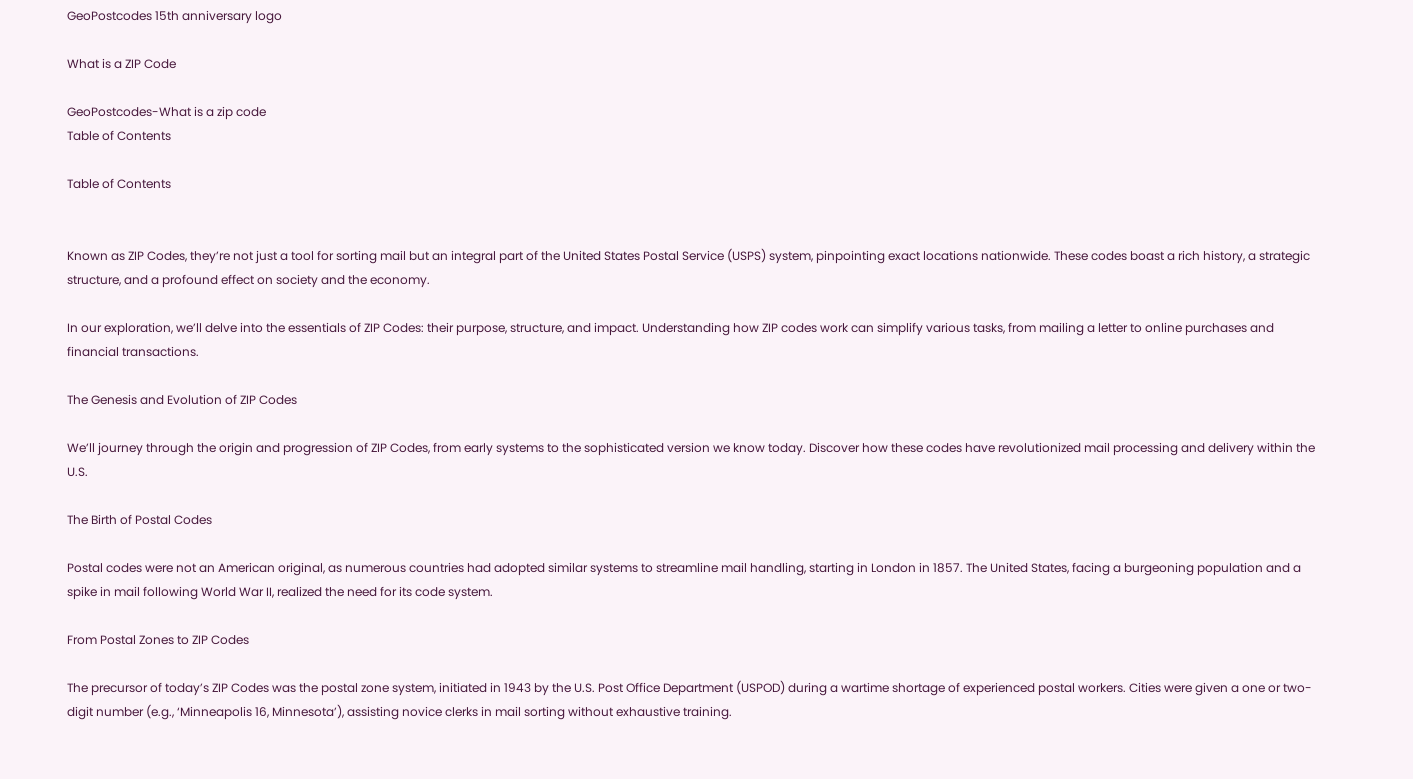GeoPostcodes 15th anniversary logo

What is a ZIP Code

GeoPostcodes-What is a zip code
Table of Contents

Table of Contents


Known as ZIP Codes, they’re not just a tool for sorting mail but an integral part of the United States Postal Service (USPS) system, pinpointing exact locations nationwide. These codes boast a rich history, a strategic structure, and a profound effect on society and the economy.

In our exploration, we’ll delve into the essentials of ZIP Codes: their purpose, structure, and impact. Understanding how ZIP codes work can simplify various tasks, from mailing a letter to online purchases and financial transactions.

The Genesis and Evolution of ZIP Codes

We’ll journey through the origin and progression of ZIP Codes, from early systems to the sophisticated version we know today. Discover how these codes have revolutionized mail processing and delivery within the U.S.

The Birth of Postal Codes

Postal codes were not an American original, as numerous countries had adopted similar systems to streamline mail handling, starting in London in 1857. The United States, facing a burgeoning population and a spike in mail following World War II, realized the need for its code system.

From Postal Zones to ZIP Codes

The precursor of today’s ZIP Codes was the postal zone system, initiated in 1943 by the U.S. Post Office Department (USPOD) during a wartime shortage of experienced postal workers. Cities were given a one or two-digit number (e.g., ‘Minneapolis 16, Minnesota’), assisting novice clerks in mail sorting without exhaustive training.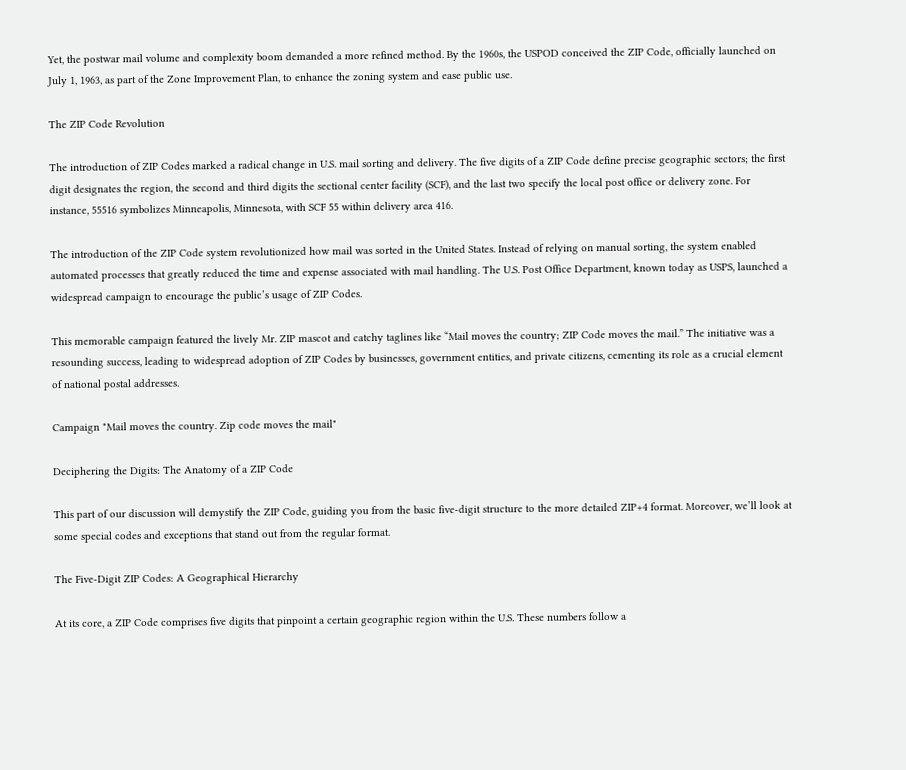Yet, the postwar mail volume and complexity boom demanded a more refined method. By the 1960s, the USPOD conceived the ZIP Code, officially launched on July 1, 1963, as part of the Zone Improvement Plan, to enhance the zoning system and ease public use.

The ZIP Code Revolution

The introduction of ZIP Codes marked a radical change in U.S. mail sorting and delivery. The five digits of a ZIP Code define precise geographic sectors; the first digit designates the region, the second and third digits the sectional center facility (SCF), and the last two specify the local post office or delivery zone. For instance, 55516 symbolizes Minneapolis, Minnesota, with SCF 55 within delivery area 416.

The introduction of the ZIP Code system revolutionized how mail was sorted in the United States. Instead of relying on manual sorting, the system enabled automated processes that greatly reduced the time and expense associated with mail handling. The U.S. Post Office Department, known today as USPS, launched a widespread campaign to encourage the public’s usage of ZIP Codes.

This memorable campaign featured the lively Mr. ZIP mascot and catchy taglines like “Mail moves the country; ZIP Code moves the mail.” The initiative was a resounding success, leading to widespread adoption of ZIP Codes by businesses, government entities, and private citizens, cementing its role as a crucial element of national postal addresses.

Campaign "Mail moves the country. Zip code moves the mail"

Deciphering the Digits: The Anatomy of a ZIP Code

This part of our discussion will demystify the ZIP Code, guiding you from the basic five-digit structure to the more detailed ZIP+4 format. Moreover, we’ll look at some special codes and exceptions that stand out from the regular format.

The Five-Digit ZIP Codes: A Geographical Hierarchy

At its core, a ZIP Code comprises five digits that pinpoint a certain geographic region within the U.S. These numbers follow a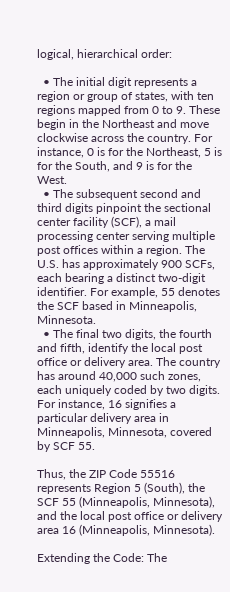logical, hierarchical order:

  • The initial digit represents a region or group of states, with ten regions mapped from 0 to 9. These begin in the Northeast and move clockwise across the country. For instance, 0 is for the Northeast, 5 is for the South, and 9 is for the West.
  • The subsequent second and third digits pinpoint the sectional center facility (SCF), a mail processing center serving multiple post offices within a region. The U.S. has approximately 900 SCFs, each bearing a distinct two-digit identifier. For example, 55 denotes the SCF based in Minneapolis, Minnesota.
  • The final two digits, the fourth and fifth, identify the local post office or delivery area. The country has around 40,000 such zones, each uniquely coded by two digits. For instance, 16 signifies a particular delivery area in Minneapolis, Minnesota, covered by SCF 55.

Thus, the ZIP Code 55516 represents Region 5 (South), the SCF 55 (Minneapolis, Minnesota), and the local post office or delivery area 16 (Minneapolis, Minnesota).

Extending the Code: The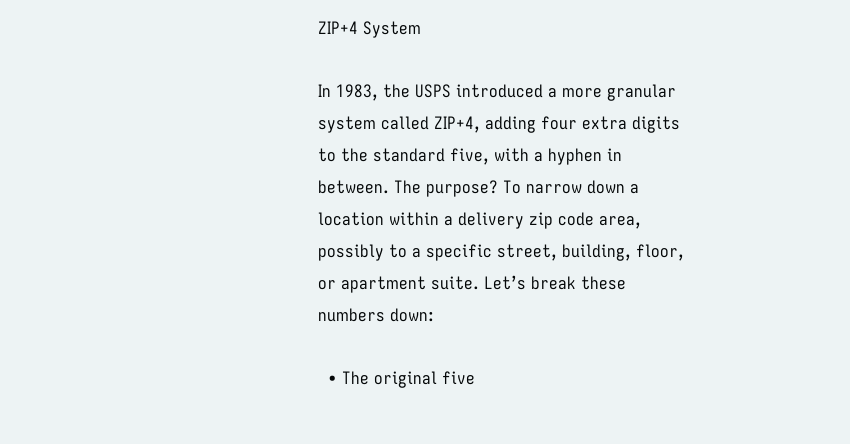ZIP+4 System

In 1983, the USPS introduced a more granular system called ZIP+4, adding four extra digits to the standard five, with a hyphen in between. The purpose? To narrow down a location within a delivery zip code area, possibly to a specific street, building, floor, or apartment suite. Let’s break these numbers down:

  • The original five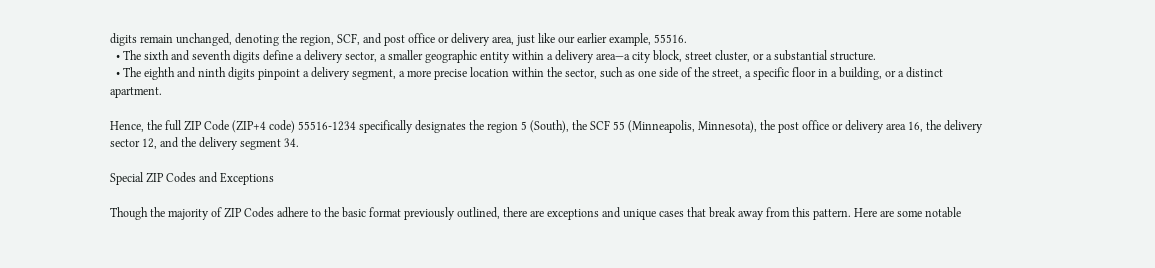digits remain unchanged, denoting the region, SCF, and post office or delivery area, just like our earlier example, 55516.
  • The sixth and seventh digits define a delivery sector, a smaller geographic entity within a delivery area—a city block, street cluster, or a substantial structure.
  • The eighth and ninth digits pinpoint a delivery segment, a more precise location within the sector, such as one side of the street, a specific floor in a building, or a distinct apartment.

Hence, the full ZIP Code (ZIP+4 code) 55516-1234 specifically designates the region 5 (South), the SCF 55 (Minneapolis, Minnesota), the post office or delivery area 16, the delivery sector 12, and the delivery segment 34.

Special ZIP Codes and Exceptions

Though the majority of ZIP Codes adhere to the basic format previously outlined, there are exceptions and unique cases that break away from this pattern. Here are some notable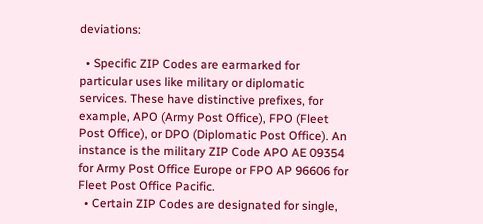deviations:

  • Specific ZIP Codes are earmarked for particular uses like military or diplomatic services. These have distinctive prefixes, for example, APO (Army Post Office), FPO (Fleet Post Office), or DPO (Diplomatic Post Office). An instance is the military ZIP Code APO AE 09354 for Army Post Office Europe or FPO AP 96606 for Fleet Post Office Pacific.
  • Certain ZIP Codes are designated for single,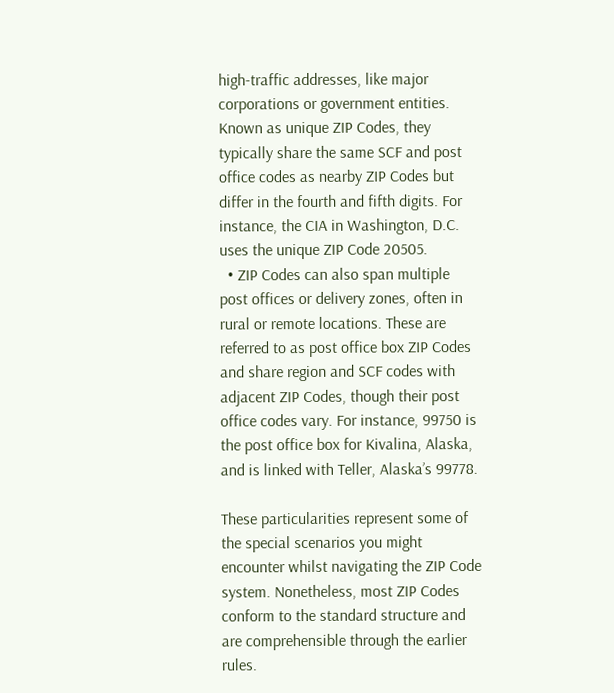high-traffic addresses, like major corporations or government entities. Known as unique ZIP Codes, they typically share the same SCF and post office codes as nearby ZIP Codes but differ in the fourth and fifth digits. For instance, the CIA in Washington, D.C. uses the unique ZIP Code 20505.
  • ZIP Codes can also span multiple post offices or delivery zones, often in rural or remote locations. These are referred to as post office box ZIP Codes and share region and SCF codes with adjacent ZIP Codes, though their post office codes vary. For instance, 99750 is the post office box for Kivalina, Alaska, and is linked with Teller, Alaska’s 99778.

These particularities represent some of the special scenarios you might encounter whilst navigating the ZIP Code system. Nonetheless, most ZIP Codes conform to the standard structure and are comprehensible through the earlier rules.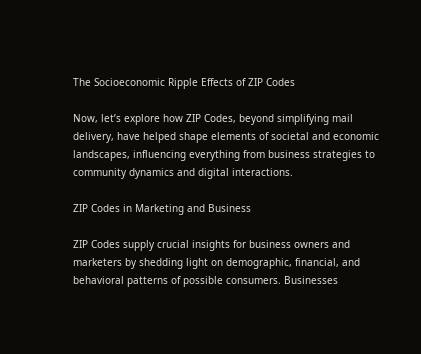The Socioeconomic Ripple Effects of ZIP Codes

Now, let’s explore how ZIP Codes, beyond simplifying mail delivery, have helped shape elements of societal and economic landscapes, influencing everything from business strategies to community dynamics and digital interactions.

ZIP Codes in Marketing and Business

ZIP Codes supply crucial insights for business owners and marketers by shedding light on demographic, financial, and behavioral patterns of possible consumers. Businesses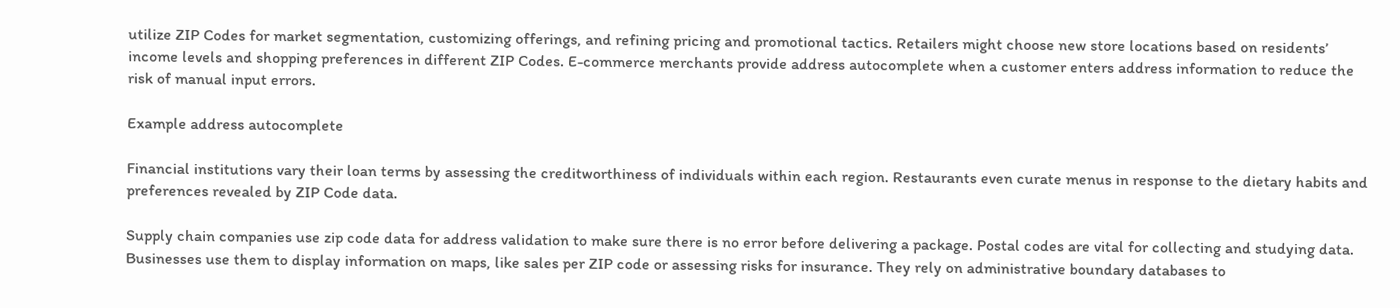utilize ZIP Codes for market segmentation, customizing offerings, and refining pricing and promotional tactics. Retailers might choose new store locations based on residents’ income levels and shopping preferences in different ZIP Codes. E-commerce merchants provide address autocomplete when a customer enters address information to reduce the risk of manual input errors.

Example address autocomplete

Financial institutions vary their loan terms by assessing the creditworthiness of individuals within each region. Restaurants even curate menus in response to the dietary habits and preferences revealed by ZIP Code data.

Supply chain companies use zip code data for address validation to make sure there is no error before delivering a package. Postal codes are vital for collecting and studying data. Businesses use them to display information on maps, like sales per ZIP code or assessing risks for insurance. They rely on administrative boundary databases to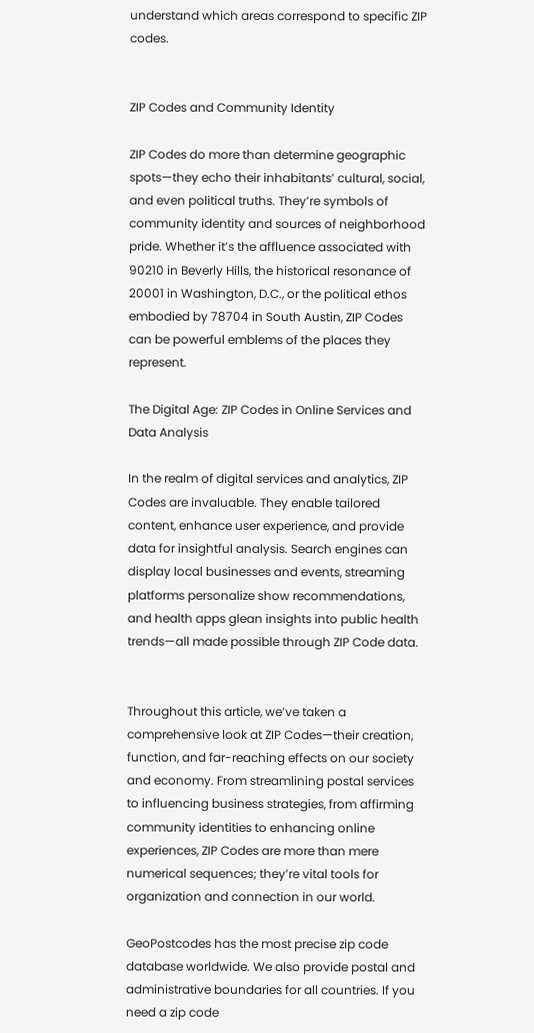understand which areas correspond to specific ZIP codes.


ZIP Codes and Community Identity

ZIP Codes do more than determine geographic spots—they echo their inhabitants’ cultural, social, and even political truths. They’re symbols of community identity and sources of neighborhood pride. Whether it’s the affluence associated with 90210 in Beverly Hills, the historical resonance of 20001 in Washington, D.C., or the political ethos embodied by 78704 in South Austin, ZIP Codes can be powerful emblems of the places they represent.

The Digital Age: ZIP Codes in Online Services and Data Analysis

In the realm of digital services and analytics, ZIP Codes are invaluable. They enable tailored content, enhance user experience, and provide data for insightful analysis. Search engines can display local businesses and events, streaming platforms personalize show recommendations, and health apps glean insights into public health trends—all made possible through ZIP Code data.


Throughout this article, we’ve taken a comprehensive look at ZIP Codes—their creation, function, and far-reaching effects on our society and economy. From streamlining postal services to influencing business strategies, from affirming community identities to enhancing online experiences, ZIP Codes are more than mere numerical sequences; they’re vital tools for organization and connection in our world.

GeoPostcodes has the most precise zip code database worldwide. We also provide postal and administrative boundaries for all countries. If you need a zip code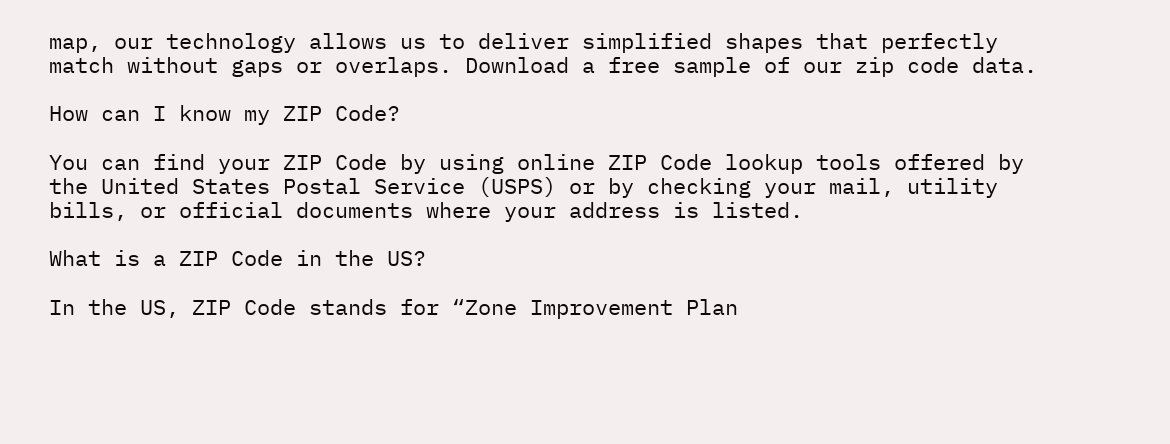map, our technology allows us to deliver simplified shapes that perfectly match without gaps or overlaps. Download a free sample of our zip code data.

How can I know my ZIP Code?

You can find your ZIP Code by using online ZIP Code lookup tools offered by the United States Postal Service (USPS) or by checking your mail, utility bills, or official documents where your address is listed.

What is a ZIP Code in the US?

In the US, ZIP Code stands for “Zone Improvement Plan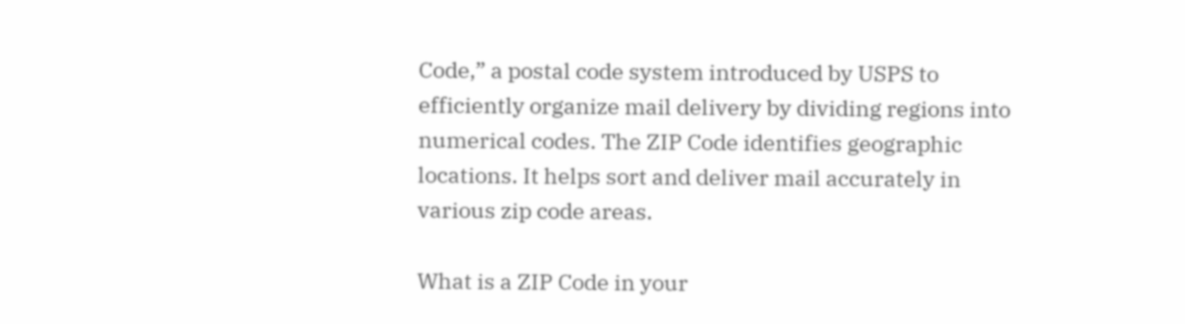Code,” a postal code system introduced by USPS to efficiently organize mail delivery by dividing regions into numerical codes. The ZIP Code identifies geographic locations. It helps sort and deliver mail accurately in various zip code areas.

What is a ZIP Code in your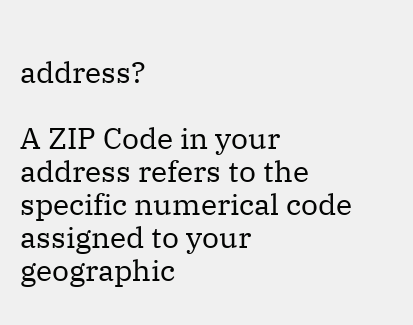address?

A ZIP Code in your address refers to the specific numerical code assigned to your geographic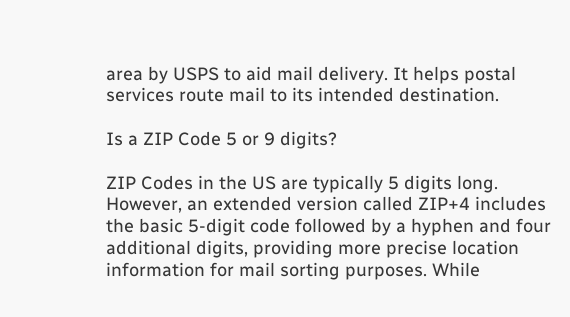area by USPS to aid mail delivery. It helps postal services route mail to its intended destination.

Is a ZIP Code 5 or 9 digits?

ZIP Codes in the US are typically 5 digits long. However, an extended version called ZIP+4 includes the basic 5-digit code followed by a hyphen and four additional digits, providing more precise location information for mail sorting purposes. While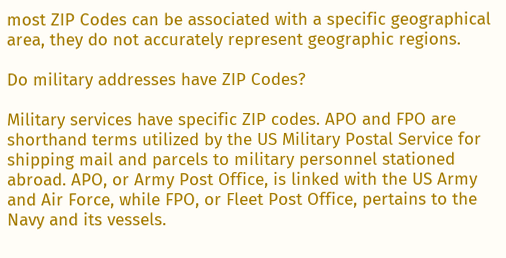most ZIP Codes can be associated with a specific geographical area, they do not accurately represent geographic regions.

Do military addresses have ZIP Codes?

Military services have specific ZIP codes. APO and FPO are shorthand terms utilized by the US Military Postal Service for shipping mail and parcels to military personnel stationed abroad. APO, or Army Post Office, is linked with the US Army and Air Force, while FPO, or Fleet Post Office, pertains to the Navy and its vessels.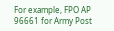For example, FPO AP 96661 for Army Post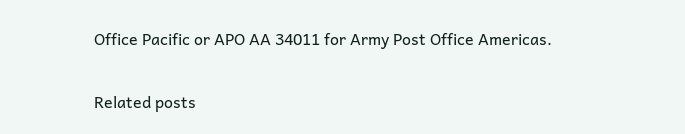Office Pacific or APO AA 34011 for Army Post Office Americas.

Related posts